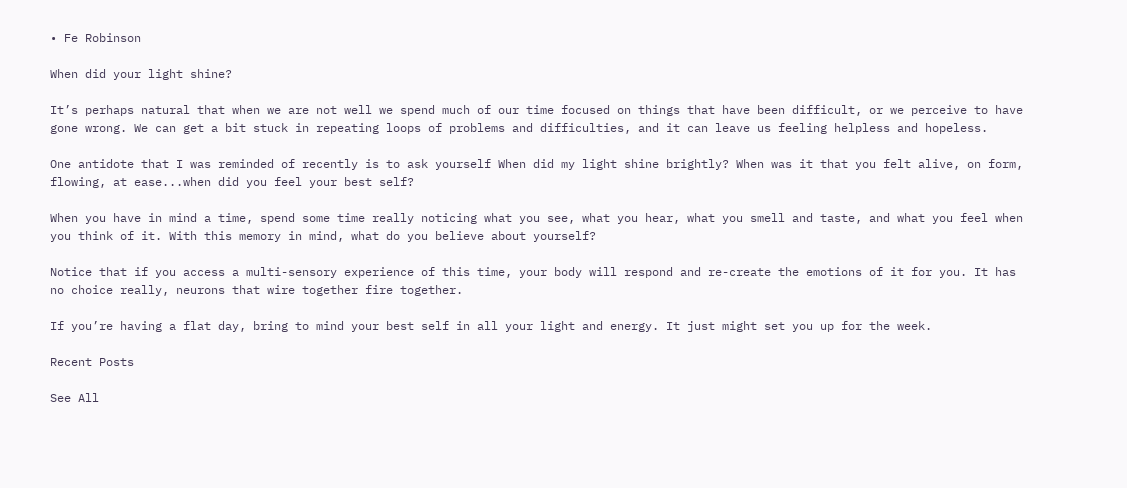• Fe Robinson

When did your light shine?

It’s perhaps natural that when we are not well we spend much of our time focused on things that have been difficult, or we perceive to have gone wrong. We can get a bit stuck in repeating loops of problems and difficulties, and it can leave us feeling helpless and hopeless.

One antidote that I was reminded of recently is to ask yourself When did my light shine brightly? When was it that you felt alive, on form, flowing, at ease...when did you feel your best self?

When you have in mind a time, spend some time really noticing what you see, what you hear, what you smell and taste, and what you feel when you think of it. With this memory in mind, what do you believe about yourself?

Notice that if you access a multi-sensory experience of this time, your body will respond and re-create the emotions of it for you. It has no choice really, neurons that wire together fire together.

If you’re having a flat day, bring to mind your best self in all your light and energy. It just might set you up for the week.

Recent Posts

See All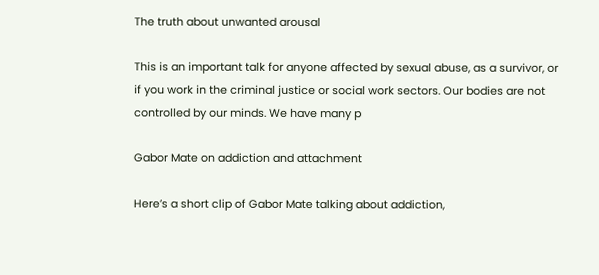The truth about unwanted arousal

This is an important talk for anyone affected by sexual abuse, as a survivor, or if you work in the criminal justice or social work sectors. Our bodies are not controlled by our minds. We have many p

Gabor Mate on addiction and attachment

Here’s a short clip of Gabor Mate talking about addiction,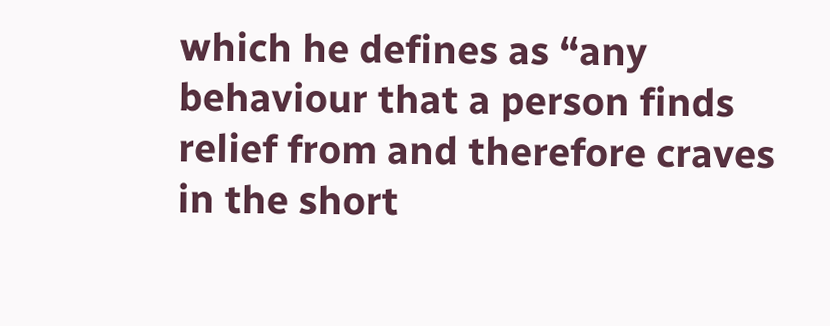which he defines as “any behaviour that a person finds relief from and therefore craves in the short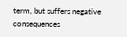term, but suffers negative consequences